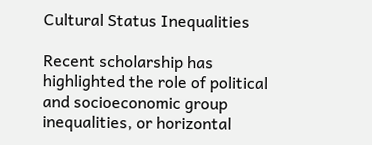Cultural Status Inequalities

Recent scholarship has highlighted the role of political and socioeconomic group inequalities, or horizontal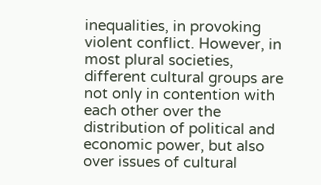inequalities, in provoking violent conflict. However, in most plural societies, different cultural groups are not only in contention with each other over the distribution of political and economic power, but also over issues of cultural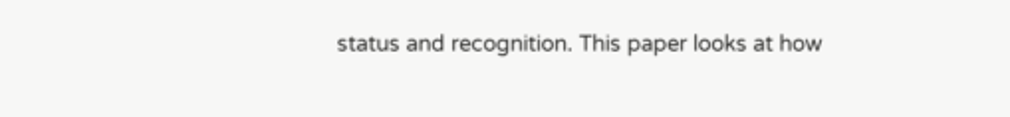status and recognition. This paper looks at how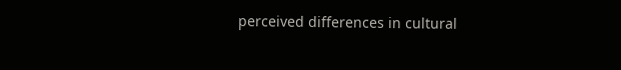perceived differences in cultural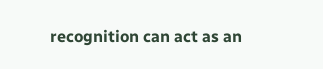recognition can act as an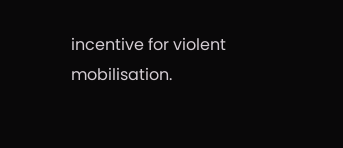incentive for violent mobilisation.